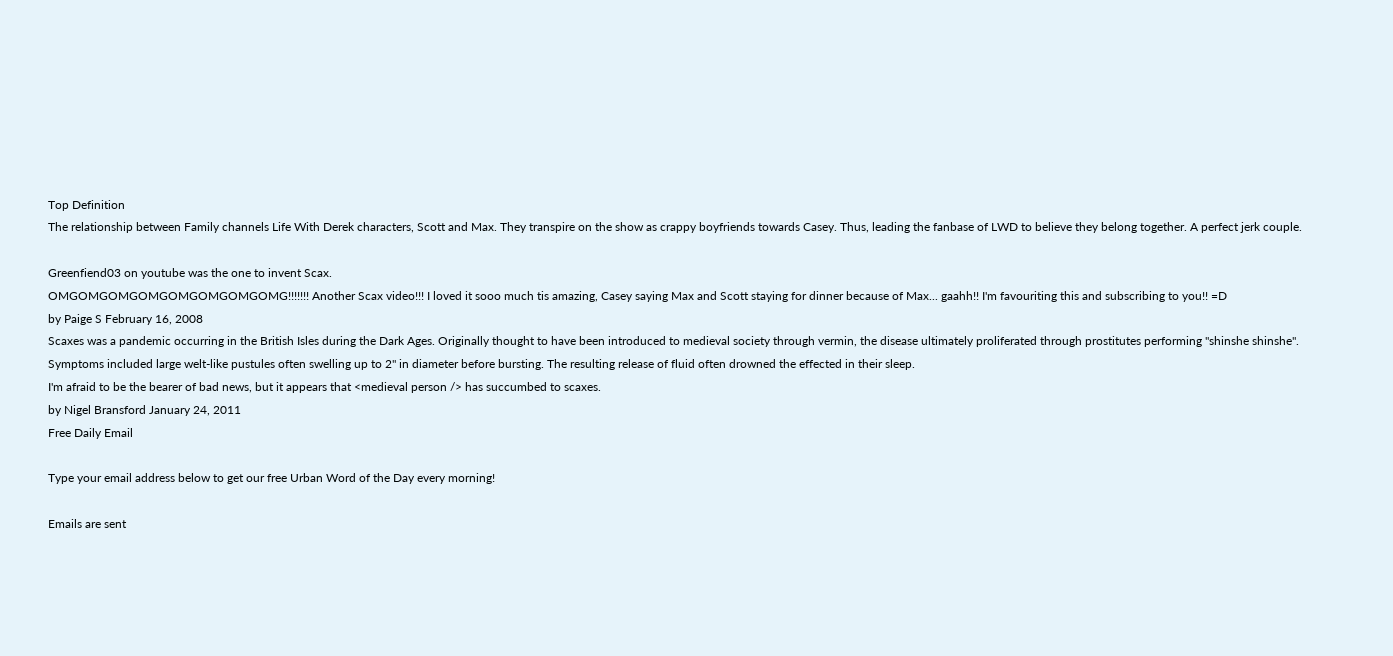Top Definition
The relationship between Family channels Life With Derek characters, Scott and Max. They transpire on the show as crappy boyfriends towards Casey. Thus, leading the fanbase of LWD to believe they belong together. A perfect jerk couple.

Greenfiend03 on youtube was the one to invent Scax.
OMGOMGOMGOMGOMGOMGOMGOMG!!!!!!! Another Scax video!!! I loved it sooo much tis amazing, Casey saying Max and Scott staying for dinner because of Max... gaahh!! I'm favouriting this and subscribing to you!! =D
by Paige S February 16, 2008
Scaxes was a pandemic occurring in the British Isles during the Dark Ages. Originally thought to have been introduced to medieval society through vermin, the disease ultimately proliferated through prostitutes performing "shinshe shinshe". Symptoms included large welt-like pustules often swelling up to 2" in diameter before bursting. The resulting release of fluid often drowned the effected in their sleep.
I'm afraid to be the bearer of bad news, but it appears that <medieval person /> has succumbed to scaxes.
by Nigel Bransford January 24, 2011
Free Daily Email

Type your email address below to get our free Urban Word of the Day every morning!

Emails are sent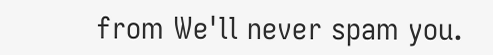from We'll never spam you.